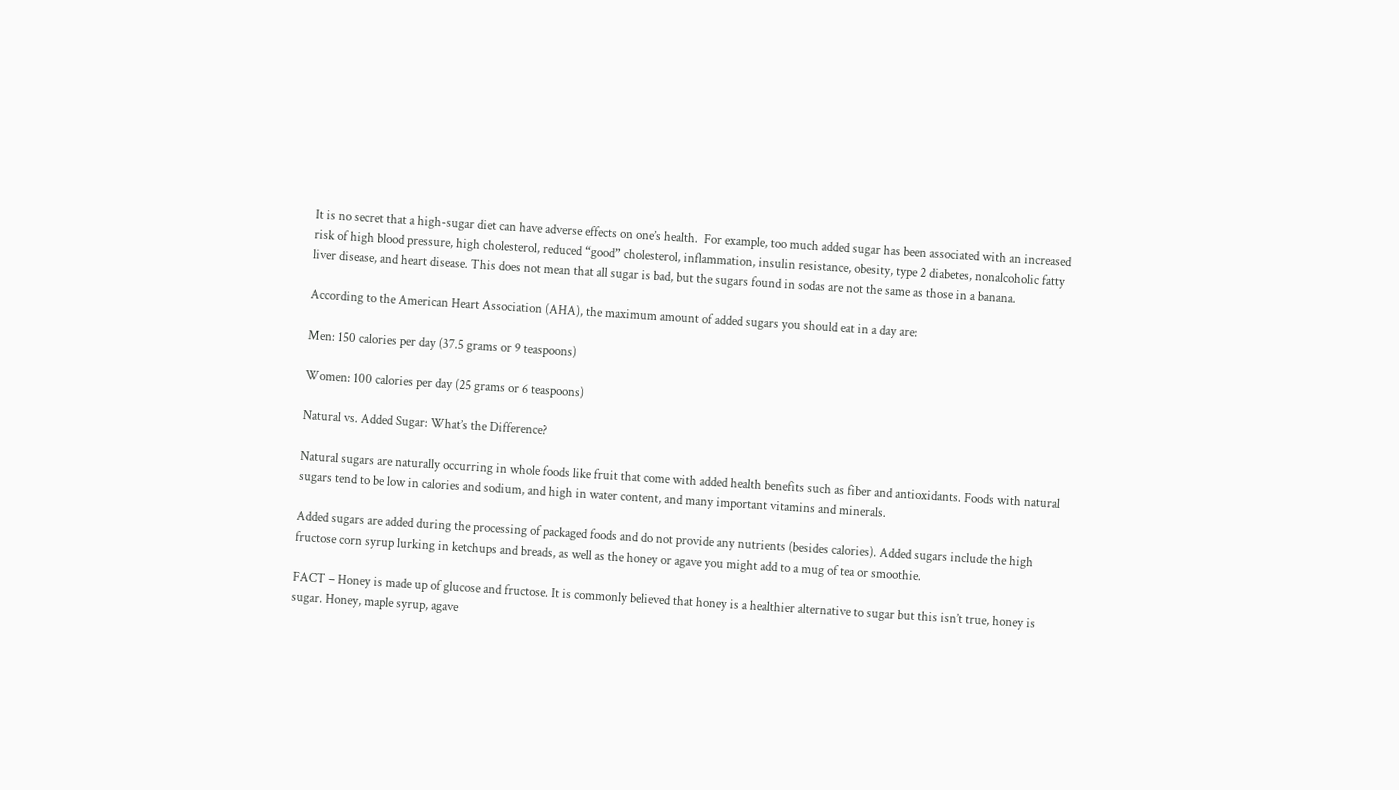It is no secret that a high-sugar diet can have adverse effects on one’s health.  For example, too much added sugar has been associated with an increased risk of high blood pressure, high cholesterol, reduced “good” cholesterol, inflammation, insulin resistance, obesity, type 2 diabetes, nonalcoholic fatty liver disease, and heart disease. This does not mean that all sugar is bad, but the sugars found in sodas are not the same as those in a banana.

According to the American Heart Association (AHA), the maximum amount of added sugars you should eat in a day are:

Men: 150 calories per day (37.5 grams or 9 teaspoons)

Women: 100 calories per day (25 grams or 6 teaspoons)

Natural vs. Added Sugar: What’s the Difference?

Natural sugars are naturally occurring in whole foods like fruit that come with added health benefits such as fiber and antioxidants. Foods with natural sugars tend to be low in calories and sodium, and high in water content, and many important vitamins and minerals.

Added sugars are added during the processing of packaged foods and do not provide any nutrients (besides calories). Added sugars include the high fructose corn syrup lurking in ketchups and breads, as well as the honey or agave you might add to a mug of tea or smoothie.

FACT – Honey is made up of glucose and fructose. It is commonly believed that honey is a healthier alternative to sugar but this isn’t true, honey is sugar. Honey, maple syrup, agave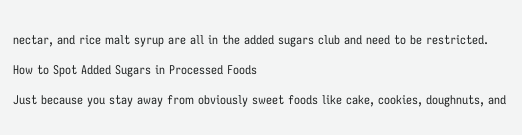nectar, and rice malt syrup are all in the added sugars club and need to be restricted.

How to Spot Added Sugars in Processed Foods

Just because you stay away from obviously sweet foods like cake, cookies, doughnuts, and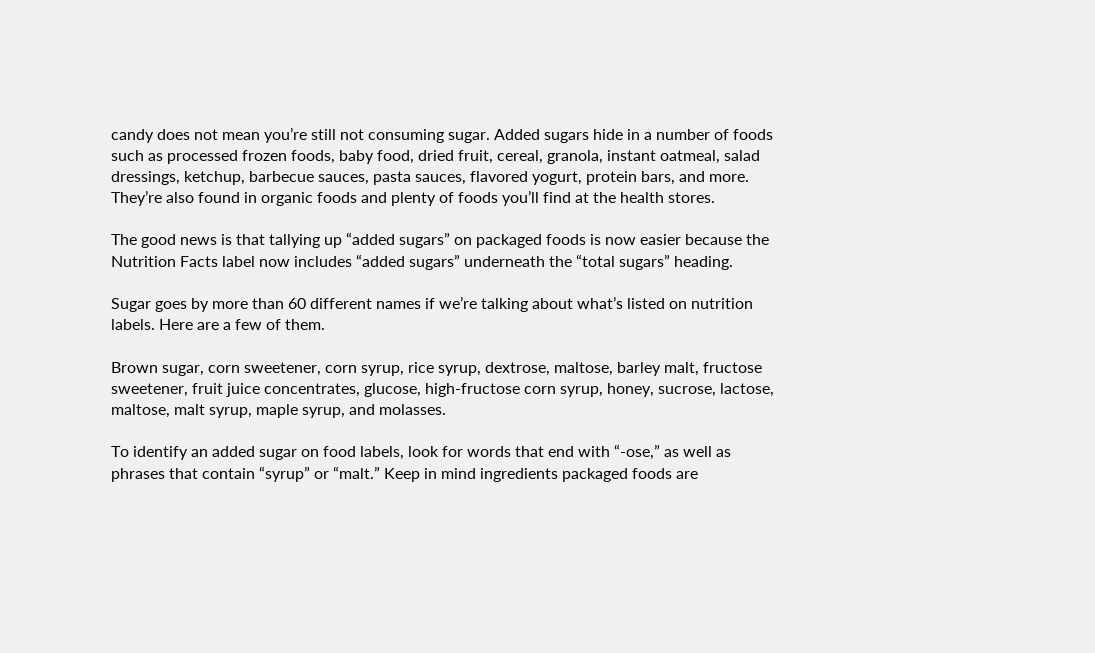candy does not mean you’re still not consuming sugar. Added sugars hide in a number of foods such as processed frozen foods, baby food, dried fruit, cereal, granola, instant oatmeal, salad dressings, ketchup, barbecue sauces, pasta sauces, flavored yogurt, protein bars, and more. They’re also found in organic foods and plenty of foods you’ll find at the health stores.

The good news is that tallying up “added sugars” on packaged foods is now easier because the Nutrition Facts label now includes “added sugars” underneath the “total sugars” heading.

Sugar goes by more than 60 different names if we’re talking about what’s listed on nutrition labels. Here are a few of them.

Brown sugar, corn sweetener, corn syrup, rice syrup, dextrose, maltose, barley malt, fructose sweetener, fruit juice concentrates, glucose, high-fructose corn syrup, honey, sucrose, lactose, maltose, malt syrup, maple syrup, and molasses.

To identify an added sugar on food labels, look for words that end with “-ose,” as well as phrases that contain “syrup” or “malt.” Keep in mind ingredients packaged foods are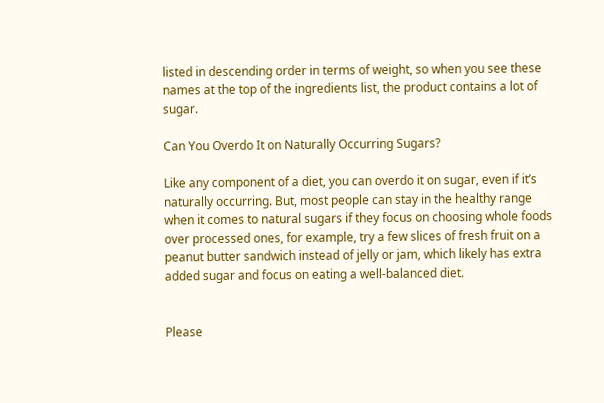listed in descending order in terms of weight, so when you see these names at the top of the ingredients list, the product contains a lot of sugar.

Can You Overdo It on Naturally Occurring Sugars?

Like any component of a diet, you can overdo it on sugar, even if it’s naturally occurring. But, most people can stay in the healthy range when it comes to natural sugars if they focus on choosing whole foods over processed ones, for example, try a few slices of fresh fruit on a peanut butter sandwich instead of jelly or jam, which likely has extra added sugar and focus on eating a well-balanced diet.


Please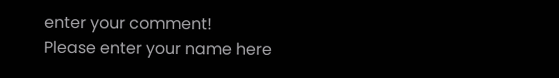enter your comment!
Please enter your name here